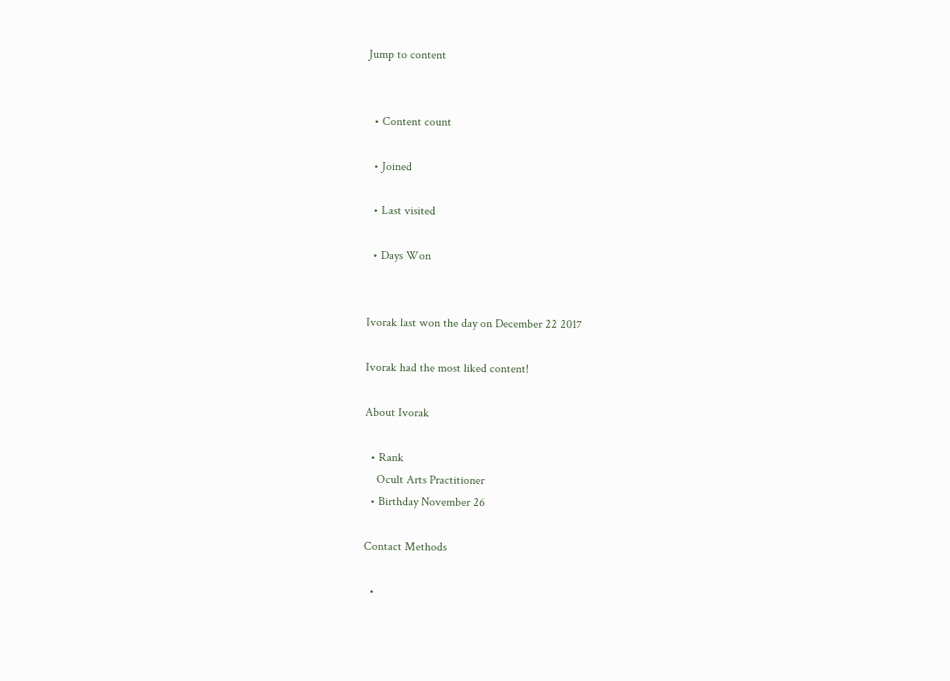Jump to content


  • Content count

  • Joined

  • Last visited

  • Days Won


Ivorak last won the day on December 22 2017

Ivorak had the most liked content!

About Ivorak

  • Rank
    Ocult Arts Practitioner
  • Birthday November 26

Contact Methods

  •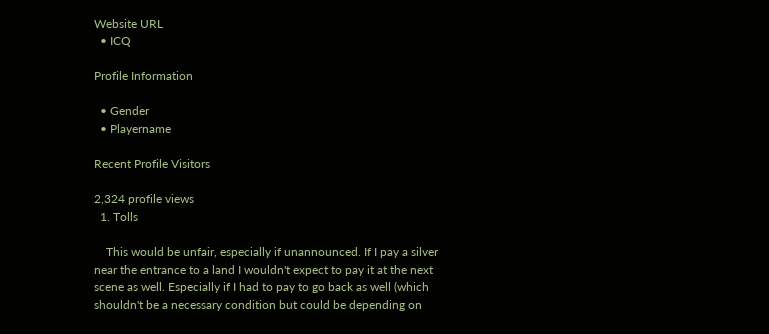Website URL
  • ICQ

Profile Information

  • Gender
  • Playername

Recent Profile Visitors

2,324 profile views
  1. Tolls

    This would be unfair, especially if unannounced. If I pay a silver near the entrance to a land I wouldn't expect to pay it at the next scene as well. Especially if I had to pay to go back as well (which shouldn't be a necessary condition but could be depending on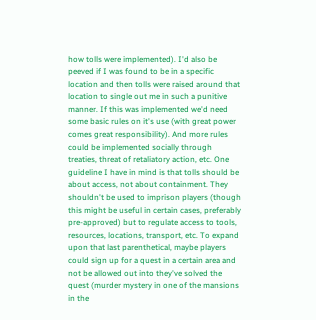how tolls were implemented). I'd also be peeved if I was found to be in a specific location and then tolls were raised around that location to single out me in such a punitive manner. If this was implemented we'd need some basic rules on it's use (with great power comes great responsibility). And more rules could be implemented socially through treaties, threat of retaliatory action, etc. One guideline I have in mind is that tolls should be about access, not about containment. They shouldn't be used to imprison players (though this might be useful in certain cases, preferably pre-approved) but to regulate access to tools, resources, locations, transport, etc. To expand upon that last parenthetical, maybe players could sign up for a quest in a certain area and not be allowed out into they've solved the quest (murder mystery in one of the mansions in the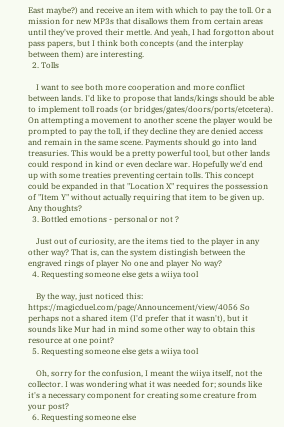East maybe?) and receive an item with which to pay the toll. Or a mission for new MP3s that disallows them from certain areas until they've proved their mettle. And yeah, I had forgotton about pass papers, but I think both concepts (and the interplay between them) are interesting.
  2. Tolls

    I want to see both more cooperation and more conflict between lands. I'd like to propose that lands/kings should be able to implement toll roads (or bridges/gates/doors/ports/etcetera). On attempting a movement to another scene the player would be prompted to pay the toll, if they decline they are denied access and remain in the same scene. Payments should go into land treasuries. This would be a pretty powerful tool, but other lands could respond in kind or even declare war. Hopefully we'd end up with some treaties preventing certain tolls. This concept could be expanded in that "Location X" requires the possession of "Item Y" without actually requiring that item to be given up. Any thoughts?
  3. Bottled emotions - personal or not ?

    Just out of curiosity, are the items tied to the player in any other way? That is, can the system distingish between the engraved rings of player No one and player No way?
  4. Requesting someone else gets a wiiya tool

    By the way, just noticed this: https://magicduel.com/page/Announcement/view/4056 So perhaps not a shared item (I'd prefer that it wasn't), but it sounds like Mur had in mind some other way to obtain this resource at one point?
  5. Requesting someone else gets a wiiya tool

    Oh, sorry for the confusion, I meant the wiiya itself, not the collector. I was wondering what it was needed for; sounds like it's a necessary component for creating some creature from your post?
  6. Requesting someone else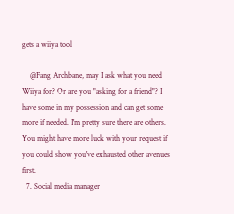gets a wiiya tool

    @Fang Archbane, may I ask what you need Wiiya for? Or are you "asking for a friend"? I have some in my possession and can get some more if needed. I'm pretty sure there are others. You might have more luck with your request if you could show you've exhausted other avenues first.
  7. Social media manager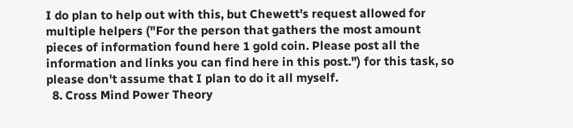I do plan to help out with this, but Chewett's request allowed for multiple helpers ("For the person that gathers the most amount pieces of information found here 1 gold coin. Please post all the information and links you can find here in this post.") for this task, so please don't assume that I plan to do it all myself.
  8. Cross Mind Power Theory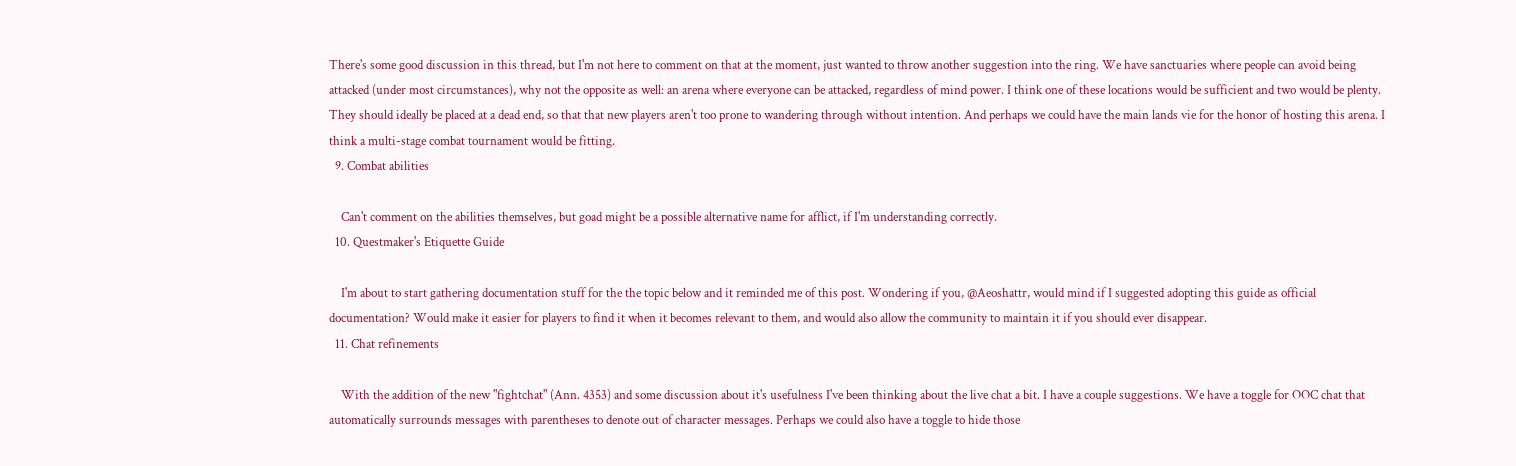There's some good discussion in this thread, but I'm not here to comment on that at the moment, just wanted to throw another suggestion into the ring. We have sanctuaries where people can avoid being attacked (under most circumstances), why not the opposite as well: an arena where everyone can be attacked, regardless of mind power. I think one of these locations would be sufficient and two would be plenty. They should ideally be placed at a dead end, so that that new players aren't too prone to wandering through without intention. And perhaps we could have the main lands vie for the honor of hosting this arena. I think a multi-stage combat tournament would be fitting.
  9. Combat abilities

    Can't comment on the abilities themselves, but goad might be a possible alternative name for afflict, if I'm understanding correctly.
  10. Questmaker's Etiquette Guide

    I'm about to start gathering documentation stuff for the the topic below and it reminded me of this post. Wondering if you, @Aeoshattr, would mind if I suggested adopting this guide as official documentation? Would make it easier for players to find it when it becomes relevant to them, and would also allow the community to maintain it if you should ever disappear.
  11. Chat refinements

    With the addition of the new "fightchat" (Ann. 4353) and some discussion about it's usefulness I've been thinking about the live chat a bit. I have a couple suggestions. We have a toggle for OOC chat that automatically surrounds messages with parentheses to denote out of character messages. Perhaps we could also have a toggle to hide those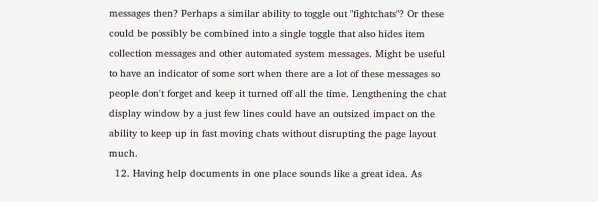messages then? Perhaps a similar ability to toggle out "fightchats"? Or these could be possibly be combined into a single toggle that also hides item collection messages and other automated system messages. Might be useful to have an indicator of some sort when there are a lot of these messages so people don't forget and keep it turned off all the time. Lengthening the chat display window by a just few lines could have an outsized impact on the ability to keep up in fast moving chats without disrupting the page layout much.
  12. Having help documents in one place sounds like a great idea. As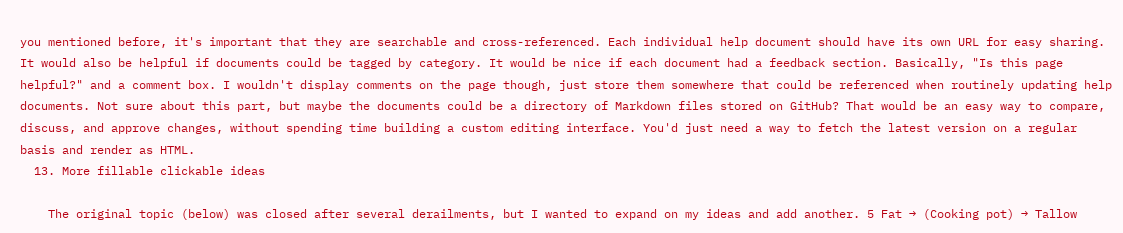you mentioned before, it's important that they are searchable and cross-referenced. Each individual help document should have its own URL for easy sharing. It would also be helpful if documents could be tagged by category. It would be nice if each document had a feedback section. Basically, "Is this page helpful?" and a comment box. I wouldn't display comments on the page though, just store them somewhere that could be referenced when routinely updating help documents. Not sure about this part, but maybe the documents could be a directory of Markdown files stored on GitHub? That would be an easy way to compare, discuss, and approve changes, without spending time building a custom editing interface. You'd just need a way to fetch the latest version on a regular basis and render as HTML.
  13. More fillable clickable ideas

    The original topic (below) was closed after several derailments, but I wanted to expand on my ideas and add another. 5 Fat → (Cooking pot) → Tallow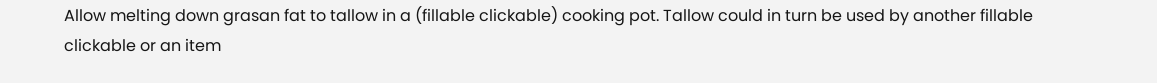Allow melting down grasan fat to tallow in a (fillable clickable) cooking pot. Tallow could in turn be used by another fillable clickable or an item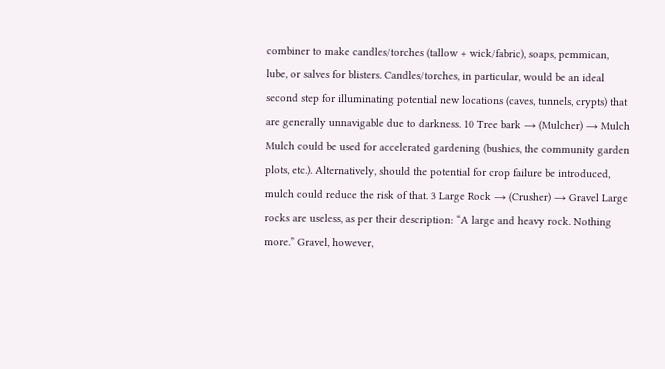combiner to make candles/torches (tallow + wick/fabric), soaps, pemmican, lube, or salves for blisters. Candles/torches, in particular, would be an ideal second step for illuminating potential new locations (caves, tunnels, crypts) that are generally unnavigable due to darkness. 10 Tree bark → (Mulcher) → Mulch Mulch could be used for accelerated gardening (bushies, the community garden plots, etc.). Alternatively, should the potential for crop failure be introduced, mulch could reduce the risk of that. 3 Large Rock → (Crusher) → Gravel Large rocks are useless, as per their description: “A large and heavy rock. Nothing more.” Gravel, however,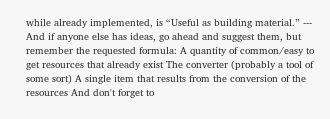while already implemented, is “Useful as building material.” --- And if anyone else has ideas, go ahead and suggest them, but remember the requested formula: A quantity of common/easy to get resources that already exist The converter (probably a tool of some sort) A single item that results from the conversion of the resources And don't forget to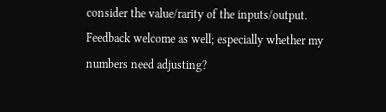consider the value/rarity of the inputs/output. Feedback welcome as well; especially whether my numbers need adjusting?